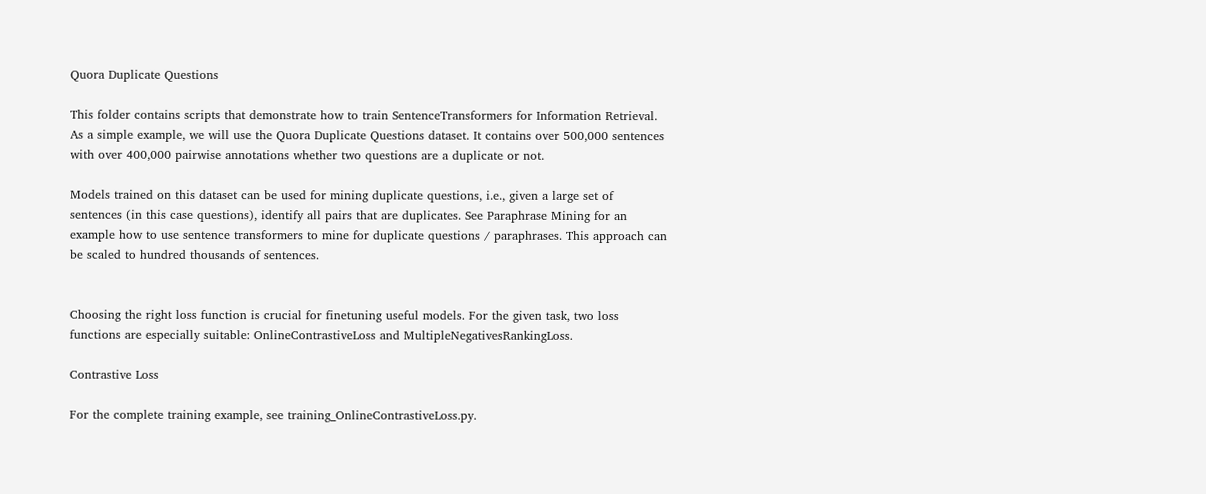Quora Duplicate Questions

This folder contains scripts that demonstrate how to train SentenceTransformers for Information Retrieval. As a simple example, we will use the Quora Duplicate Questions dataset. It contains over 500,000 sentences with over 400,000 pairwise annotations whether two questions are a duplicate or not.

Models trained on this dataset can be used for mining duplicate questions, i.e., given a large set of sentences (in this case questions), identify all pairs that are duplicates. See Paraphrase Mining for an example how to use sentence transformers to mine for duplicate questions / paraphrases. This approach can be scaled to hundred thousands of sentences.


Choosing the right loss function is crucial for finetuning useful models. For the given task, two loss functions are especially suitable: OnlineContrastiveLoss and MultipleNegativesRankingLoss.

Contrastive Loss

For the complete training example, see training_OnlineContrastiveLoss.py.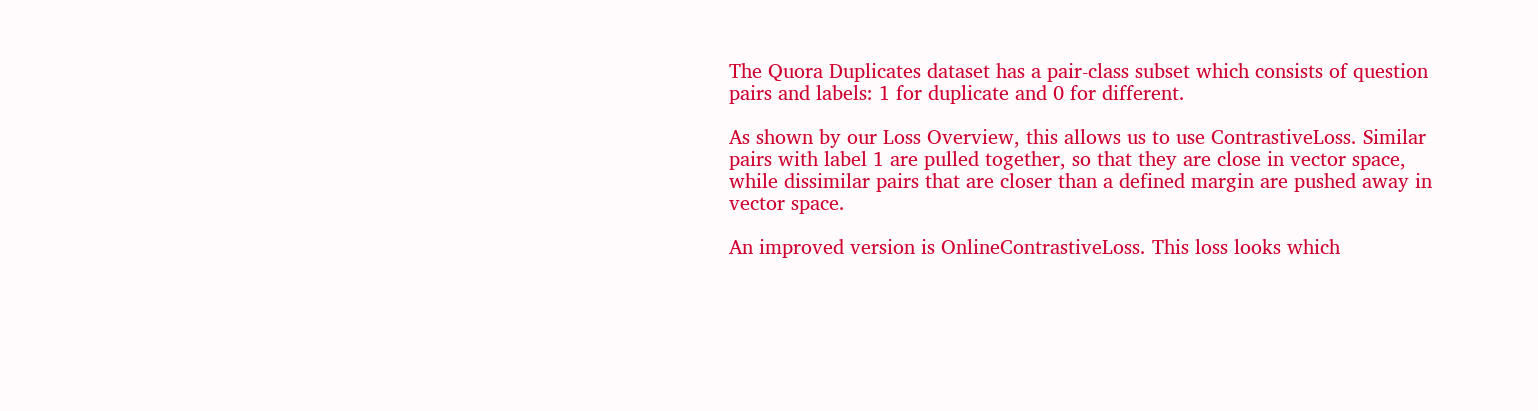The Quora Duplicates dataset has a pair-class subset which consists of question pairs and labels: 1 for duplicate and 0 for different.

As shown by our Loss Overview, this allows us to use ContrastiveLoss. Similar pairs with label 1 are pulled together, so that they are close in vector space, while dissimilar pairs that are closer than a defined margin are pushed away in vector space.

An improved version is OnlineContrastiveLoss. This loss looks which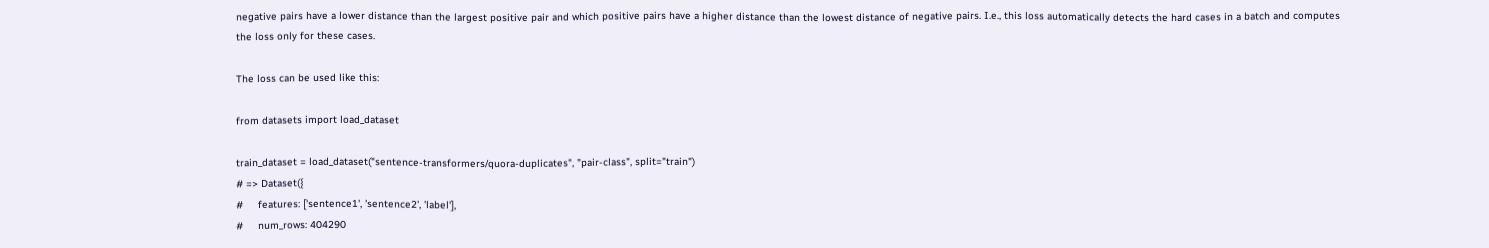negative pairs have a lower distance than the largest positive pair and which positive pairs have a higher distance than the lowest distance of negative pairs. I.e., this loss automatically detects the hard cases in a batch and computes the loss only for these cases.

The loss can be used like this:

from datasets import load_dataset

train_dataset = load_dataset("sentence-transformers/quora-duplicates", "pair-class", split="train")
# => Dataset({
#     features: ['sentence1', 'sentence2', 'label'],
#     num_rows: 404290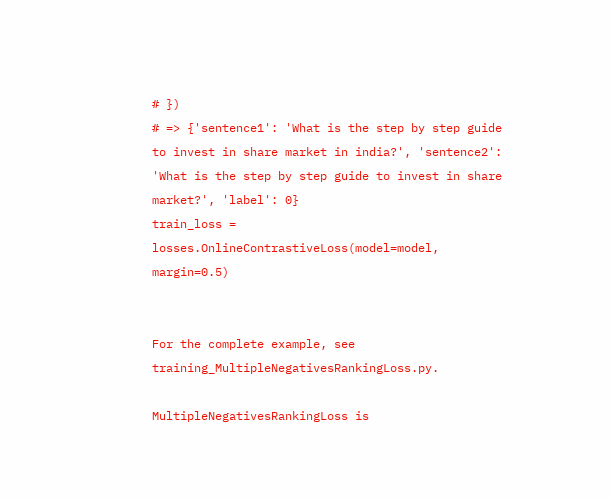# })
# => {'sentence1': 'What is the step by step guide to invest in share market in india?', 'sentence2': 'What is the step by step guide to invest in share market?', 'label': 0}
train_loss = losses.OnlineContrastiveLoss(model=model, margin=0.5)


For the complete example, see training_MultipleNegativesRankingLoss.py.

MultipleNegativesRankingLoss is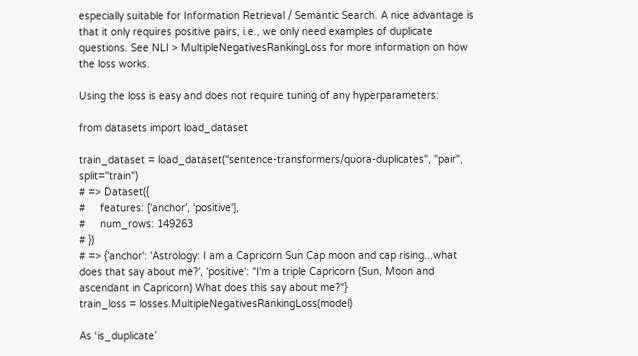especially suitable for Information Retrieval / Semantic Search. A nice advantage is that it only requires positive pairs, i.e., we only need examples of duplicate questions. See NLI > MultipleNegativesRankingLoss for more information on how the loss works.

Using the loss is easy and does not require tuning of any hyperparameters:

from datasets import load_dataset

train_dataset = load_dataset("sentence-transformers/quora-duplicates", "pair", split="train")
# => Dataset({
#     features: ['anchor', 'positive'],
#     num_rows: 149263
# })
# => {'anchor': 'Astrology: I am a Capricorn Sun Cap moon and cap rising...what does that say about me?', 'positive': "I'm a triple Capricorn (Sun, Moon and ascendant in Capricorn) What does this say about me?"}
train_loss = losses.MultipleNegativesRankingLoss(model)

As ‘is_duplicate’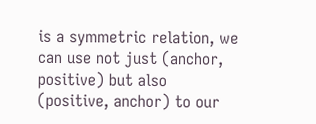is a symmetric relation, we can use not just (anchor, positive) but also (positive, anchor) to our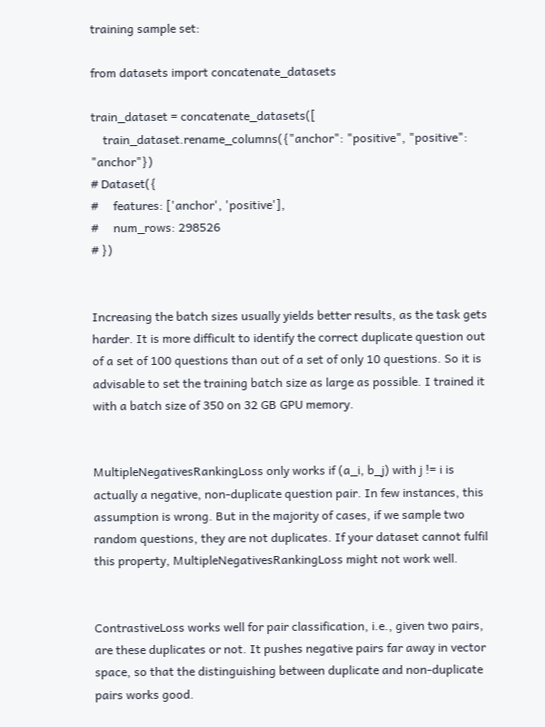training sample set:

from datasets import concatenate_datasets

train_dataset = concatenate_datasets([
    train_dataset.rename_columns({"anchor": "positive", "positive": "anchor"})
# Dataset({
#     features: ['anchor', 'positive'],
#     num_rows: 298526
# })


Increasing the batch sizes usually yields better results, as the task gets harder. It is more difficult to identify the correct duplicate question out of a set of 100 questions than out of a set of only 10 questions. So it is advisable to set the training batch size as large as possible. I trained it with a batch size of 350 on 32 GB GPU memory.


MultipleNegativesRankingLoss only works if (a_i, b_j) with j != i is actually a negative, non-duplicate question pair. In few instances, this assumption is wrong. But in the majority of cases, if we sample two random questions, they are not duplicates. If your dataset cannot fulfil this property, MultipleNegativesRankingLoss might not work well.


ContrastiveLoss works well for pair classification, i.e., given two pairs, are these duplicates or not. It pushes negative pairs far away in vector space, so that the distinguishing between duplicate and non-duplicate pairs works good.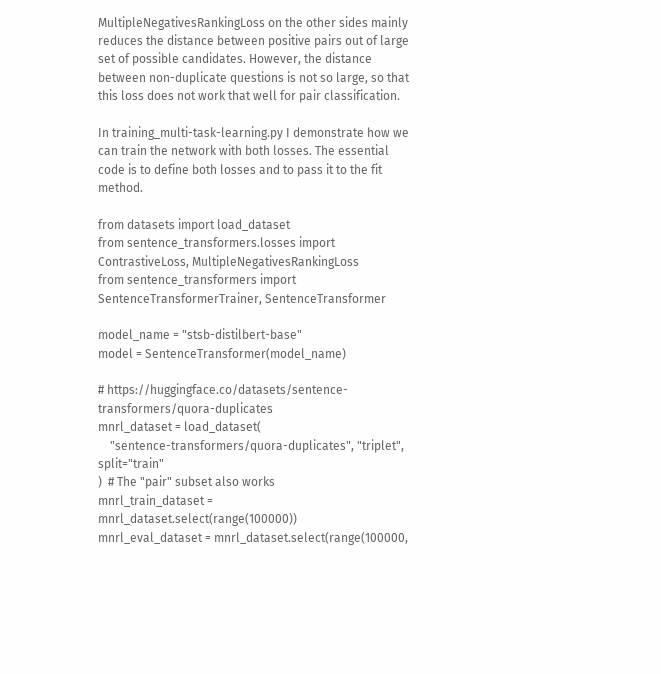MultipleNegativesRankingLoss on the other sides mainly reduces the distance between positive pairs out of large set of possible candidates. However, the distance between non-duplicate questions is not so large, so that this loss does not work that well for pair classification.

In training_multi-task-learning.py I demonstrate how we can train the network with both losses. The essential code is to define both losses and to pass it to the fit method.

from datasets import load_dataset
from sentence_transformers.losses import ContrastiveLoss, MultipleNegativesRankingLoss
from sentence_transformers import SentenceTransformerTrainer, SentenceTransformer

model_name = "stsb-distilbert-base"
model = SentenceTransformer(model_name)

# https://huggingface.co/datasets/sentence-transformers/quora-duplicates
mnrl_dataset = load_dataset(
    "sentence-transformers/quora-duplicates", "triplet", split="train"
)  # The "pair" subset also works
mnrl_train_dataset = mnrl_dataset.select(range(100000))
mnrl_eval_dataset = mnrl_dataset.select(range(100000,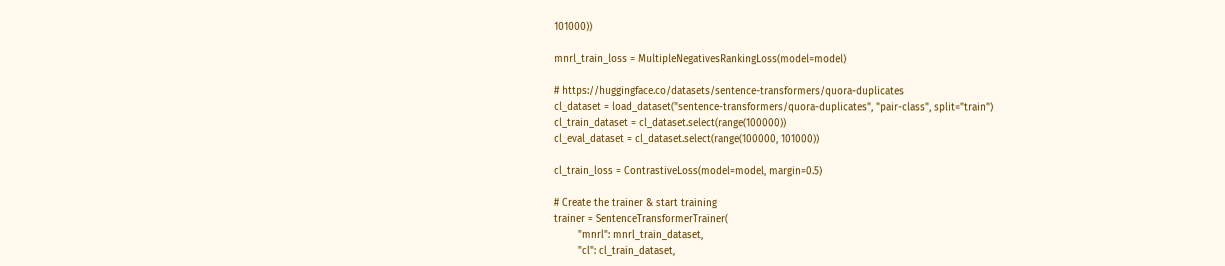101000))

mnrl_train_loss = MultipleNegativesRankingLoss(model=model)

# https://huggingface.co/datasets/sentence-transformers/quora-duplicates
cl_dataset = load_dataset("sentence-transformers/quora-duplicates", "pair-class", split="train")
cl_train_dataset = cl_dataset.select(range(100000))
cl_eval_dataset = cl_dataset.select(range(100000, 101000))

cl_train_loss = ContrastiveLoss(model=model, margin=0.5)

# Create the trainer & start training
trainer = SentenceTransformerTrainer(
        "mnrl": mnrl_train_dataset,
        "cl": cl_train_dataset,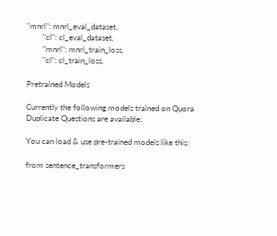"mnrl": mnrl_eval_dataset,
        "cl": cl_eval_dataset,
        "mnrl": mnrl_train_loss,
        "cl": cl_train_loss,

Pretrained Models

Currently the following models trained on Quora Duplicate Questions are available:

You can load & use pre-trained models like this:

from sentence_transformers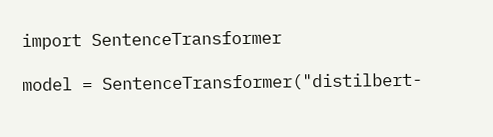import SentenceTransformer

model = SentenceTransformer("distilbert-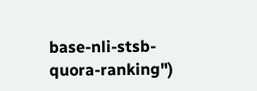base-nli-stsb-quora-ranking")